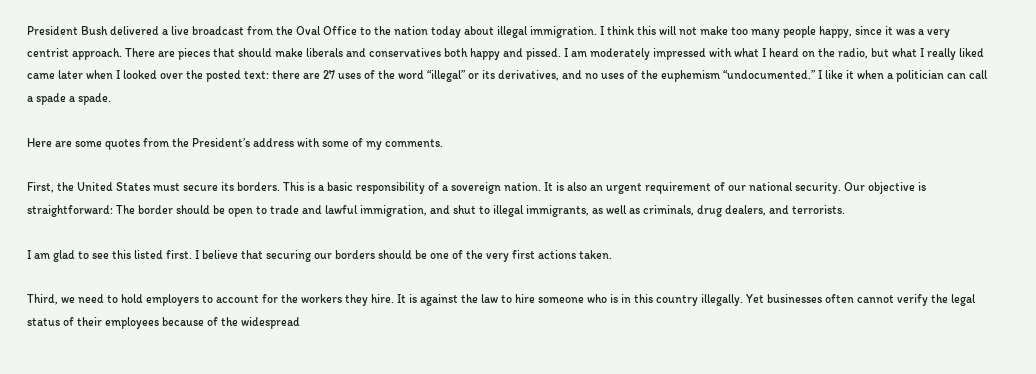President Bush delivered a live broadcast from the Oval Office to the nation today about illegal immigration. I think this will not make too many people happy, since it was a very centrist approach. There are pieces that should make liberals and conservatives both happy and pissed. I am moderately impressed with what I heard on the radio, but what I really liked came later when I looked over the posted text: there are 27 uses of the word “illegal” or its derivatives, and no uses of the euphemism “undocumented.” I like it when a politician can call a spade a spade.

Here are some quotes from the President’s address with some of my comments.

First, the United States must secure its borders. This is a basic responsibility of a sovereign nation. It is also an urgent requirement of our national security. Our objective is straightforward: The border should be open to trade and lawful immigration, and shut to illegal immigrants, as well as criminals, drug dealers, and terrorists.

I am glad to see this listed first. I believe that securing our borders should be one of the very first actions taken.

Third, we need to hold employers to account for the workers they hire. It is against the law to hire someone who is in this country illegally. Yet businesses often cannot verify the legal status of their employees because of the widespread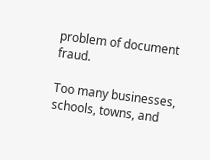problem of document fraud.

Too many businesses, schools, towns, and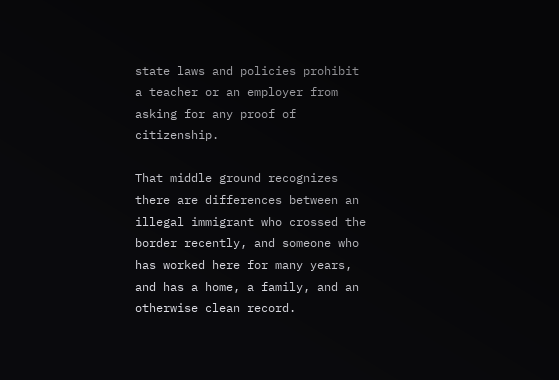state laws and policies prohibit a teacher or an employer from asking for any proof of citizenship.

That middle ground recognizes there are differences between an illegal immigrant who crossed the border recently, and someone who has worked here for many years, and has a home, a family, and an otherwise clean record.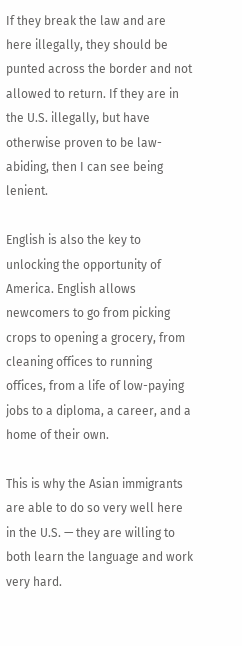If they break the law and are here illegally, they should be punted across the border and not allowed to return. If they are in the U.S. illegally, but have otherwise proven to be law-abiding, then I can see being lenient.

English is also the key to unlocking the opportunity of America. English allows newcomers to go from picking crops to opening a grocery, from cleaning offices to running offices, from a life of low-paying jobs to a diploma, a career, and a home of their own.

This is why the Asian immigrants are able to do so very well here in the U.S. — they are willing to both learn the language and work very hard.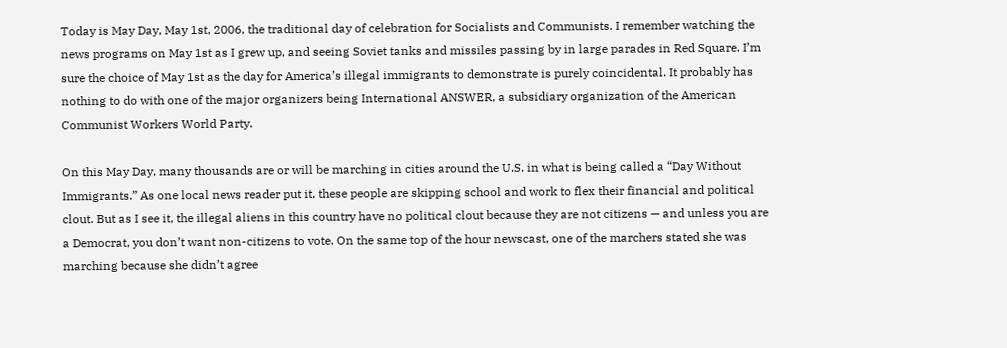Today is May Day, May 1st, 2006, the traditional day of celebration for Socialists and Communists. I remember watching the news programs on May 1st as I grew up, and seeing Soviet tanks and missiles passing by in large parades in Red Square. I’m sure the choice of May 1st as the day for America’s illegal immigrants to demonstrate is purely coincidental. It probably has nothing to do with one of the major organizers being International ANSWER, a subsidiary organization of the American Communist Workers World Party.

On this May Day, many thousands are or will be marching in cities around the U.S. in what is being called a “Day Without Immigrants.” As one local news reader put it, these people are skipping school and work to flex their financial and political clout. But as I see it, the illegal aliens in this country have no political clout because they are not citizens — and unless you are a Democrat, you don’t want non-citizens to vote. On the same top of the hour newscast, one of the marchers stated she was marching because she didn’t agree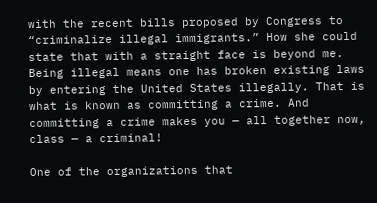with the recent bills proposed by Congress to “criminalize illegal immigrants.” How she could state that with a straight face is beyond me. Being illegal means one has broken existing laws by entering the United States illegally. That is what is known as committing a crime. And committing a crime makes you — all together now, class — a criminal!

One of the organizations that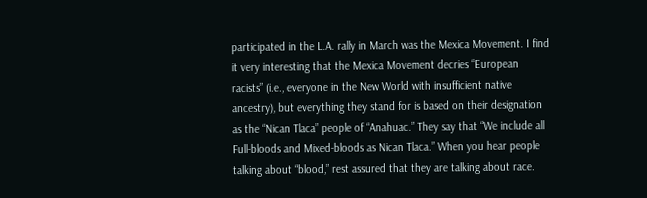participated in the L.A. rally in March was the Mexica Movement. I find it very interesting that the Mexica Movement decries “European racists” (i.e., everyone in the New World with insufficient native ancestry), but everything they stand for is based on their designation as the “Nican Tlaca” people of “Anahuac.” They say that “We include all Full-bloods and Mixed-bloods as Nican Tlaca.” When you hear people talking about “blood,” rest assured that they are talking about race.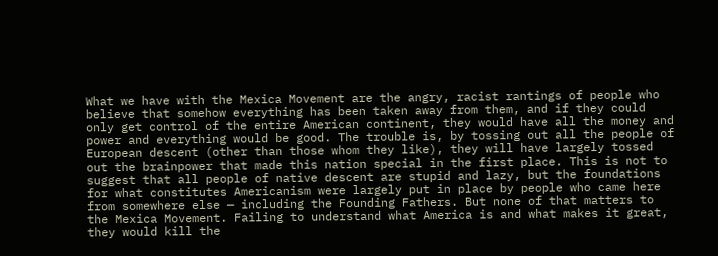What we have with the Mexica Movement are the angry, racist rantings of people who believe that somehow everything has been taken away from them, and if they could only get control of the entire American continent, they would have all the money and power and everything would be good. The trouble is, by tossing out all the people of European descent (other than those whom they like), they will have largely tossed out the brainpower that made this nation special in the first place. This is not to suggest that all people of native descent are stupid and lazy, but the foundations for what constitutes Americanism were largely put in place by people who came here from somewhere else — including the Founding Fathers. But none of that matters to the Mexica Movement. Failing to understand what America is and what makes it great, they would kill the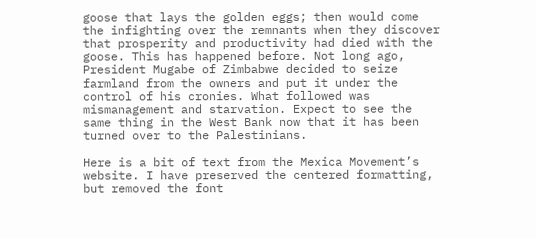goose that lays the golden eggs; then would come the infighting over the remnants when they discover that prosperity and productivity had died with the goose. This has happened before. Not long ago, President Mugabe of Zimbabwe decided to seize farmland from the owners and put it under the control of his cronies. What followed was mismanagement and starvation. Expect to see the same thing in the West Bank now that it has been turned over to the Palestinians.

Here is a bit of text from the Mexica Movement’s website. I have preserved the centered formatting, but removed the font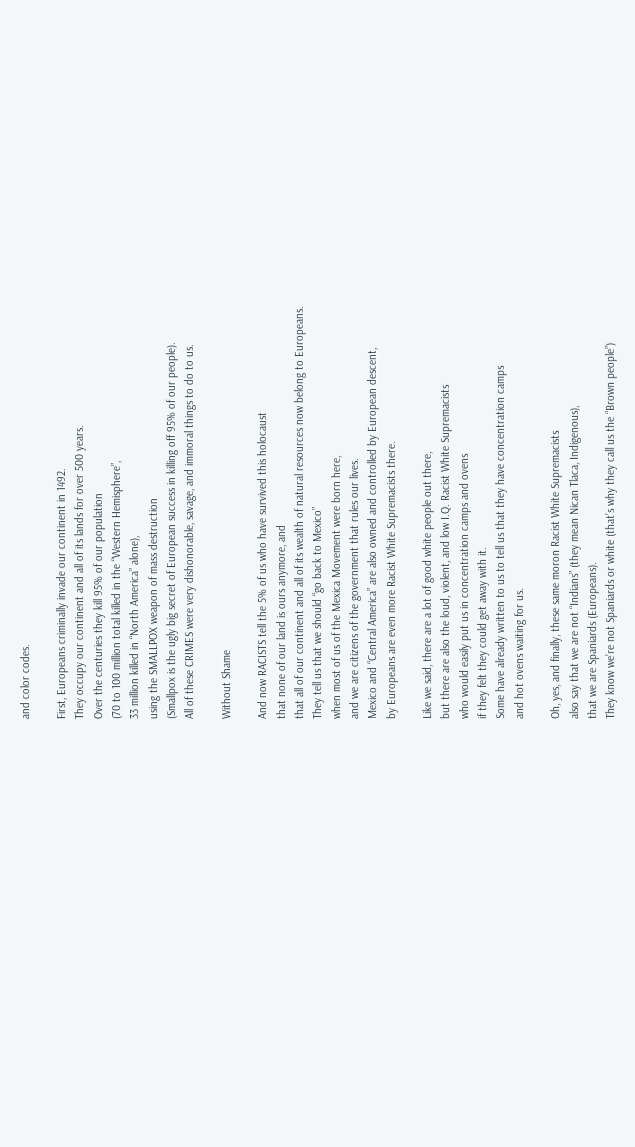and color codes.

First, Europeans criminally invade our continent in 1492.
They occupy our continent and all of its lands for over 500 years.
Over the centuries they kill 95% of our population
(70 to 100 million total killed in the “Western Hemisphere”,
33 million killed in “North America” alone),
using the SMALLPOX weapon of mass destruction
(Smallpox is the ugly big secret of European success in killing off 95% of our people).
All of these CRIMES were very dishonorable, savage, and immoral things to do to us.

Without Shame

And now RACISTS tell the 5% of us who have survived this holocaust
that none of our land is ours anymore, and
that all of our continent and all of its wealth of natural resources now belong to Europeans.
They tell us that we should “go back to Mexico”
when most of us of the Mexica Movement were born here,
and we are citizens of the government that rules our lives.
Mexico and “Central America” are also owned and controlled by European descent,
by Europeans are even more Racist White Supremacists there.

Like we said, there are a lot of good white people out there,
but there are also the loud, violent, and low I.Q. Racist White Supremacists
who would easily put us in concentration camps and ovens
if they felt they could get away with it.
Some have already written to us to tell us that they have concentration camps
and hot ovens waiting for us.

Oh, yes, and finally, these same moron Racist White Supremacists
also say that we are not “Indians” (they mean Nican Tlaca, Indigenous),
that we are Spaniards (Europeans).
They know we’re not Spaniards or white (that’s why they call us the “Brown people”)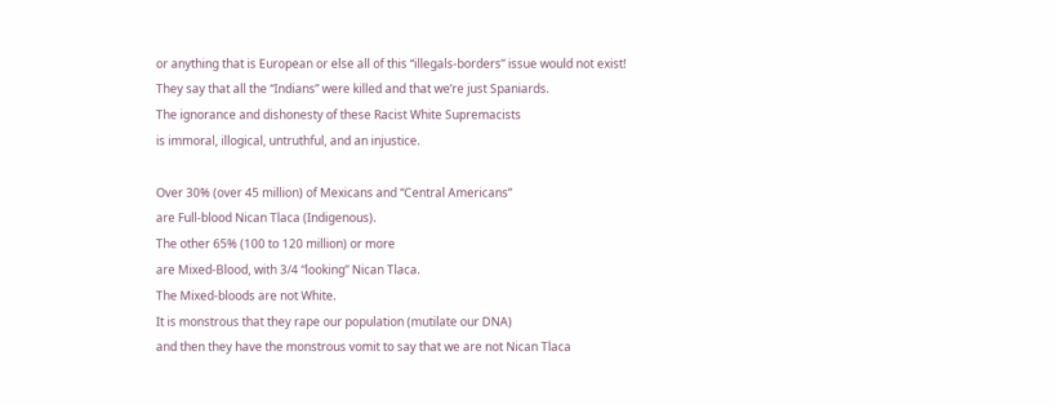or anything that is European or else all of this “illegals-borders” issue would not exist!
They say that all the “Indians” were killed and that we’re just Spaniards.
The ignorance and dishonesty of these Racist White Supremacists
is immoral, illogical, untruthful, and an injustice.

Over 30% (over 45 million) of Mexicans and “Central Americans”
are Full-blood Nican Tlaca (Indigenous).
The other 65% (100 to 120 million) or more
are Mixed-Blood, with 3/4 “looking” Nican Tlaca.
The Mixed-bloods are not White.
It is monstrous that they rape our population (mutilate our DNA)
and then they have the monstrous vomit to say that we are not Nican Tlaca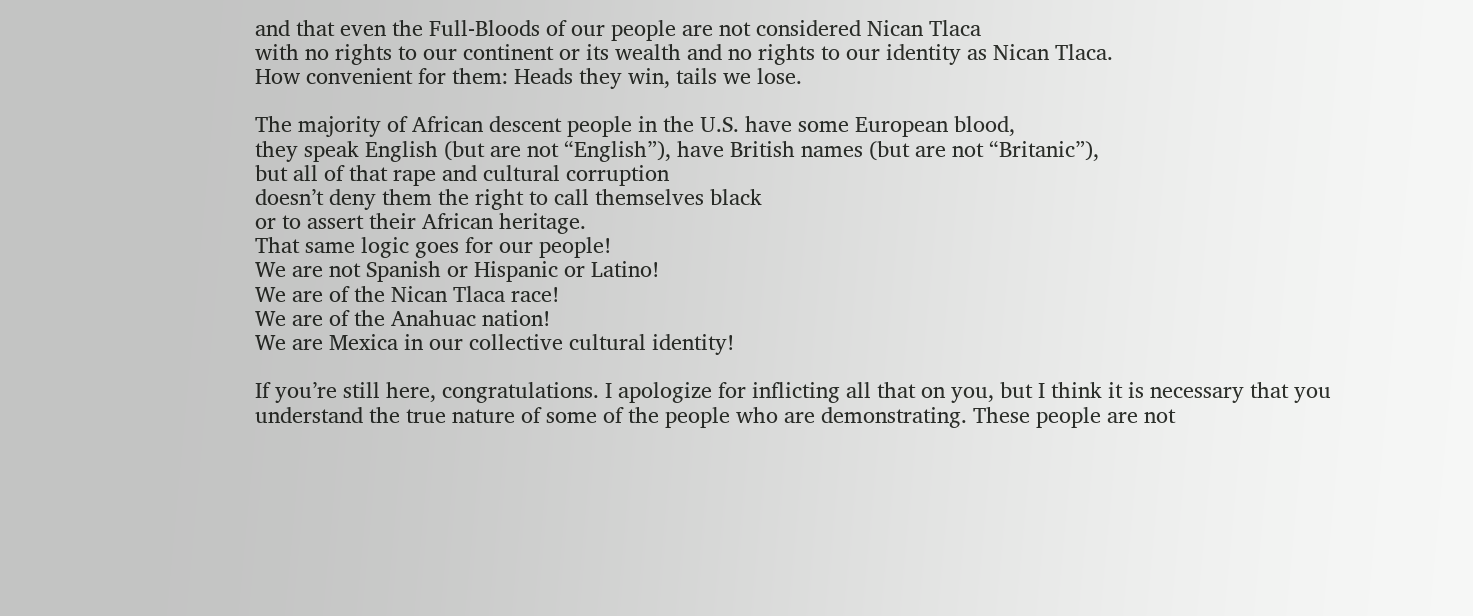and that even the Full-Bloods of our people are not considered Nican Tlaca
with no rights to our continent or its wealth and no rights to our identity as Nican Tlaca.
How convenient for them: Heads they win, tails we lose.

The majority of African descent people in the U.S. have some European blood,
they speak English (but are not “English”), have British names (but are not “Britanic”),
but all of that rape and cultural corruption
doesn’t deny them the right to call themselves black
or to assert their African heritage.
That same logic goes for our people!
We are not Spanish or Hispanic or Latino!
We are of the Nican Tlaca race!
We are of the Anahuac nation!
We are Mexica in our collective cultural identity!

If you’re still here, congratulations. I apologize for inflicting all that on you, but I think it is necessary that you understand the true nature of some of the people who are demonstrating. These people are not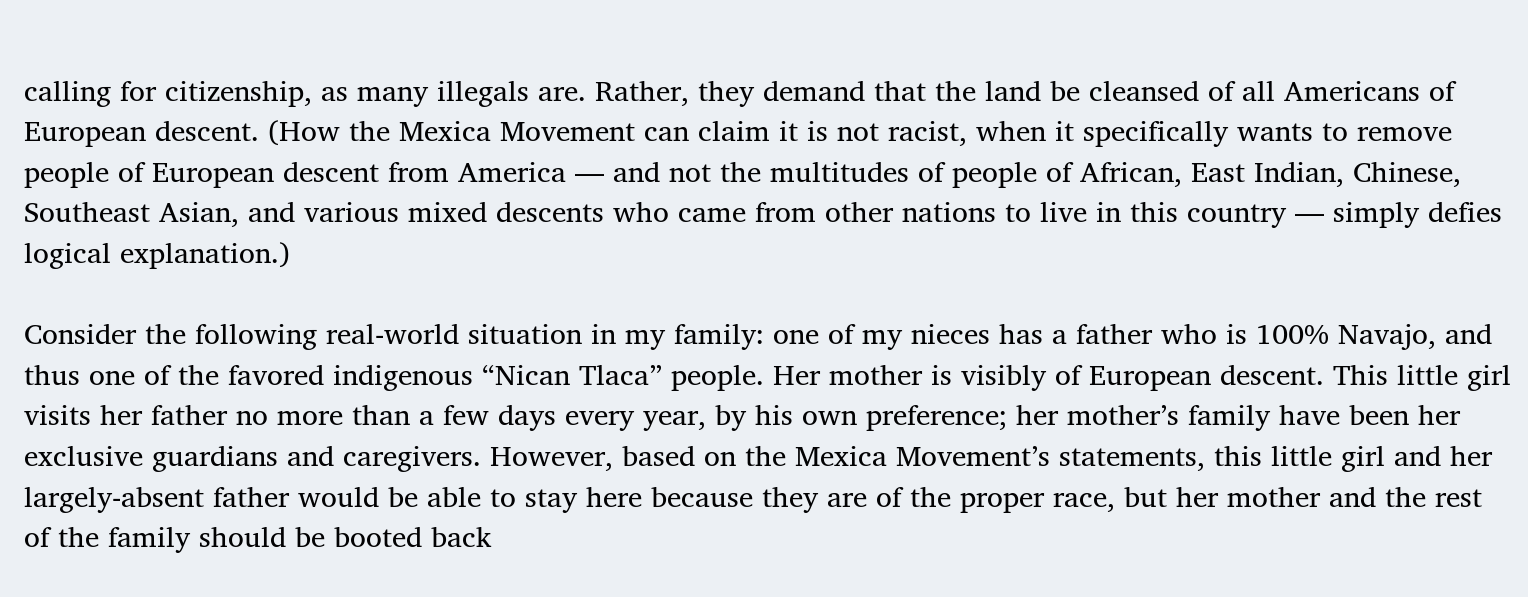calling for citizenship, as many illegals are. Rather, they demand that the land be cleansed of all Americans of European descent. (How the Mexica Movement can claim it is not racist, when it specifically wants to remove people of European descent from America — and not the multitudes of people of African, East Indian, Chinese, Southeast Asian, and various mixed descents who came from other nations to live in this country — simply defies logical explanation.)

Consider the following real-world situation in my family: one of my nieces has a father who is 100% Navajo, and thus one of the favored indigenous “Nican Tlaca” people. Her mother is visibly of European descent. This little girl visits her father no more than a few days every year, by his own preference; her mother’s family have been her exclusive guardians and caregivers. However, based on the Mexica Movement’s statements, this little girl and her largely-absent father would be able to stay here because they are of the proper race, but her mother and the rest of the family should be booted back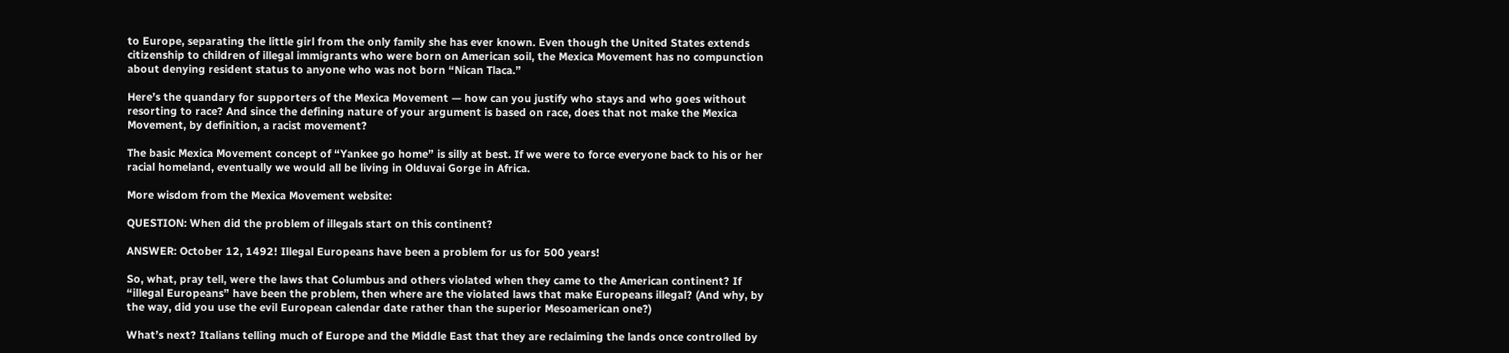to Europe, separating the little girl from the only family she has ever known. Even though the United States extends citizenship to children of illegal immigrants who were born on American soil, the Mexica Movement has no compunction about denying resident status to anyone who was not born “Nican Tlaca.”

Here’s the quandary for supporters of the Mexica Movement — how can you justify who stays and who goes without resorting to race? And since the defining nature of your argument is based on race, does that not make the Mexica Movement, by definition, a racist movement?

The basic Mexica Movement concept of “Yankee go home” is silly at best. If we were to force everyone back to his or her racial homeland, eventually we would all be living in Olduvai Gorge in Africa.

More wisdom from the Mexica Movement website:

QUESTION: When did the problem of illegals start on this continent?

ANSWER: October 12, 1492! Illegal Europeans have been a problem for us for 500 years!

So, what, pray tell, were the laws that Columbus and others violated when they came to the American continent? If “illegal Europeans” have been the problem, then where are the violated laws that make Europeans illegal? (And why, by the way, did you use the evil European calendar date rather than the superior Mesoamerican one?)

What’s next? Italians telling much of Europe and the Middle East that they are reclaiming the lands once controlled by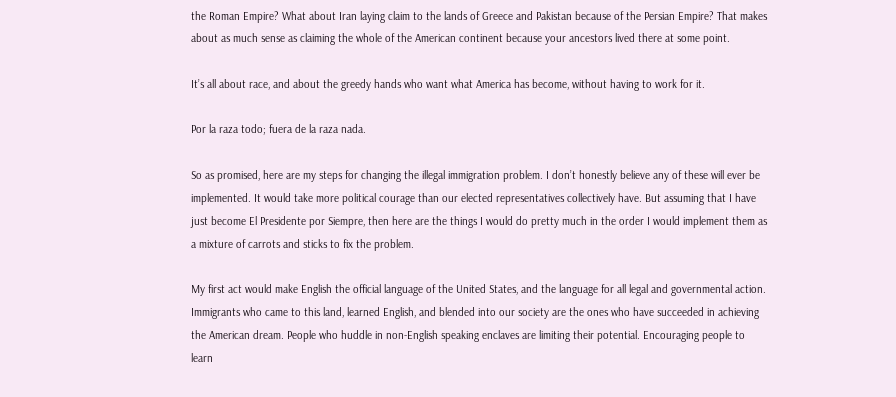the Roman Empire? What about Iran laying claim to the lands of Greece and Pakistan because of the Persian Empire? That makes about as much sense as claiming the whole of the American continent because your ancestors lived there at some point.

It’s all about race, and about the greedy hands who want what America has become, without having to work for it.

Por la raza todo; fuera de la raza nada.

So as promised, here are my steps for changing the illegal immigration problem. I don’t honestly believe any of these will ever be implemented. It would take more political courage than our elected representatives collectively have. But assuming that I have just become El Presidente por Siempre, then here are the things I would do pretty much in the order I would implement them as a mixture of carrots and sticks to fix the problem.

My first act would make English the official language of the United States, and the language for all legal and governmental action. Immigrants who came to this land, learned English, and blended into our society are the ones who have succeeded in achieving the American dream. People who huddle in non-English speaking enclaves are limiting their potential. Encouraging people to learn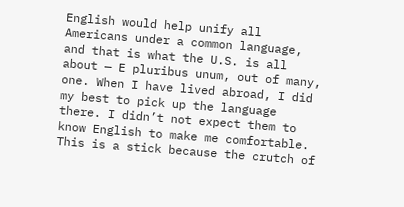English would help unify all Americans under a common language, and that is what the U.S. is all about — E pluribus unum, out of many, one. When I have lived abroad, I did my best to pick up the language there. I didn’t not expect them to know English to make me comfortable. This is a stick because the crutch of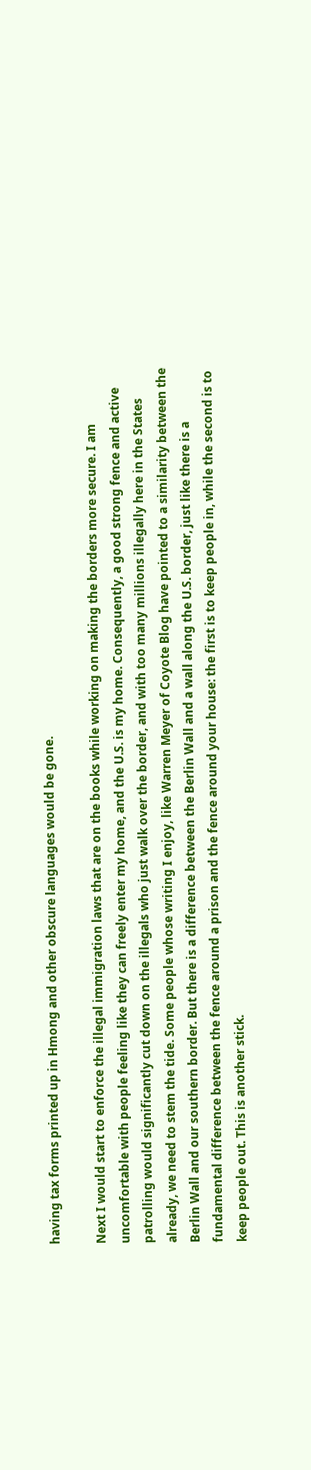having tax forms printed up in Hmong and other obscure languages would be gone.

Next I would start to enforce the illegal immigration laws that are on the books while working on making the borders more secure. I am uncomfortable with people feeling like they can freely enter my home, and the U.S. is my home. Consequently, a good strong fence and active patrolling would significantly cut down on the illegals who just walk over the border, and with too many millions illegally here in the States already, we need to stem the tide. Some people whose writing I enjoy, like Warren Meyer of Coyote Blog have pointed to a similarity between the Berlin Wall and our southern border. But there is a difference between the Berlin Wall and a wall along the U.S. border, just like there is a fundamental difference between the fence around a prison and the fence around your house: the first is to keep people in, while the second is to keep people out. This is another stick.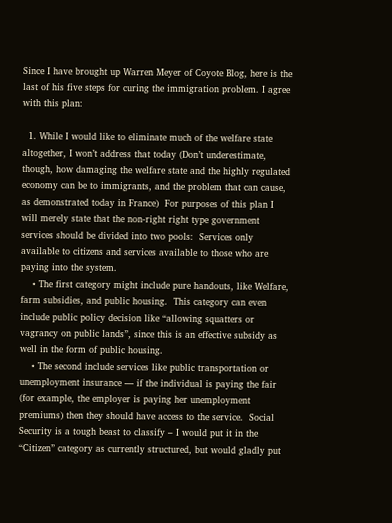Since I have brought up Warren Meyer of Coyote Blog, here is the last of his five steps for curing the immigration problem. I agree with this plan:

  1. While I would like to eliminate much of the welfare state altogether, I won’t address that today (Don’t underestimate, though, how damaging the welfare state and the highly regulated economy can be to immigrants, and the problem that can cause, as demonstrated today in France)  For purposes of this plan I will merely state that the non-right right type government services should be divided into two pools:  Services only available to citizens and services available to those who are paying into the system.
    • The first category might include pure handouts, like Welfare, farm subsidies, and public housing.  This category can even include public policy decision like “allowing squatters or vagrancy on public lands”, since this is an effective subsidy as well in the form of public housing.
    • The second include services like public transportation or unemployment insurance — if the individual is paying the fair (for example, the employer is paying her unemployment premiums) then they should have access to the service.  Social Security is a tough beast to classify – I would put it in the “Citizen” category as currently structured, but would gladly put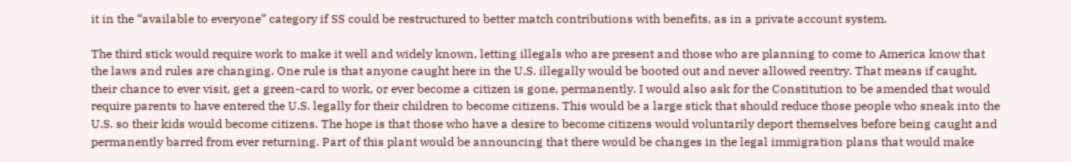it in the “available to everyone” category if SS could be restructured to better match contributions with benefits, as in a private account system.

The third stick would require work to make it well and widely known, letting illegals who are present and those who are planning to come to America know that the laws and rules are changing. One rule is that anyone caught here in the U.S. illegally would be booted out and never allowed reentry. That means if caught, their chance to ever visit, get a green-card to work, or ever become a citizen is gone, permanently. I would also ask for the Constitution to be amended that would require parents to have entered the U.S. legally for their children to become citizens. This would be a large stick that should reduce those people who sneak into the U.S. so their kids would become citizens. The hope is that those who have a desire to become citizens would voluntarily deport themselves before being caught and permanently barred from ever returning. Part of this plant would be announcing that there would be changes in the legal immigration plans that would make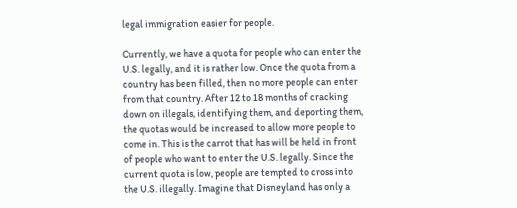legal immigration easier for people.

Currently, we have a quota for people who can enter the U.S. legally, and it is rather low. Once the quota from a country has been filled, then no more people can enter from that country. After 12 to 18 months of cracking down on illegals, identifying them, and deporting them, the quotas would be increased to allow more people to come in. This is the carrot that has will be held in front of people who want to enter the U.S. legally. Since the current quota is low, people are tempted to cross into the U.S. illegally. Imagine that Disneyland has only a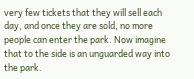very few tickets that they will sell each day, and once they are sold, no more people can enter the park. Now imagine that to the side is an unguarded way into the park.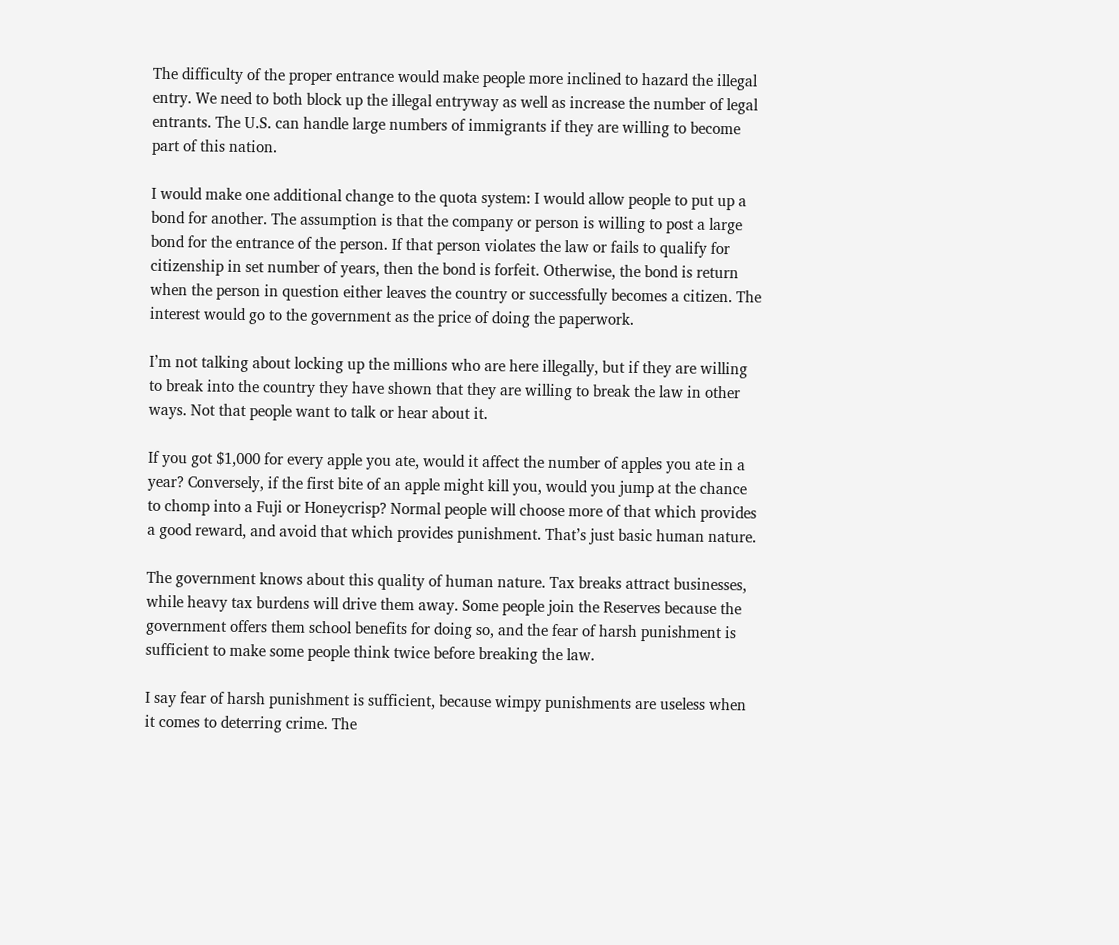The difficulty of the proper entrance would make people more inclined to hazard the illegal entry. We need to both block up the illegal entryway as well as increase the number of legal entrants. The U.S. can handle large numbers of immigrants if they are willing to become part of this nation.

I would make one additional change to the quota system: I would allow people to put up a bond for another. The assumption is that the company or person is willing to post a large bond for the entrance of the person. If that person violates the law or fails to qualify for citizenship in set number of years, then the bond is forfeit. Otherwise, the bond is return when the person in question either leaves the country or successfully becomes a citizen. The interest would go to the government as the price of doing the paperwork.

I’m not talking about locking up the millions who are here illegally, but if they are willing to break into the country they have shown that they are willing to break the law in other ways. Not that people want to talk or hear about it.

If you got $1,000 for every apple you ate, would it affect the number of apples you ate in a year? Conversely, if the first bite of an apple might kill you, would you jump at the chance to chomp into a Fuji or Honeycrisp? Normal people will choose more of that which provides a good reward, and avoid that which provides punishment. That’s just basic human nature.

The government knows about this quality of human nature. Tax breaks attract businesses, while heavy tax burdens will drive them away. Some people join the Reserves because the government offers them school benefits for doing so, and the fear of harsh punishment is sufficient to make some people think twice before breaking the law.

I say fear of harsh punishment is sufficient, because wimpy punishments are useless when it comes to deterring crime. The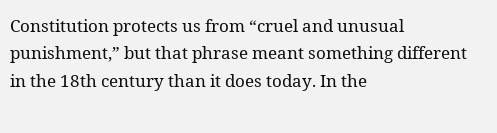Constitution protects us from “cruel and unusual punishment,” but that phrase meant something different in the 18th century than it does today. In the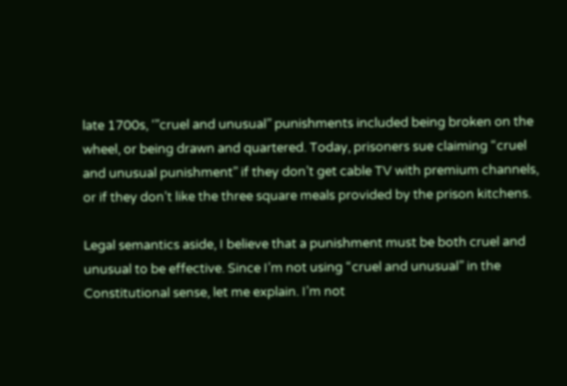late 1700s, ‘”cruel and unusual” punishments included being broken on the wheel, or being drawn and quartered. Today, prisoners sue claiming “cruel and unusual punishment” if they don’t get cable TV with premium channels, or if they don’t like the three square meals provided by the prison kitchens.

Legal semantics aside, I believe that a punishment must be both cruel and unusual to be effective. Since I’m not using “cruel and unusual” in the Constitutional sense, let me explain. I’m not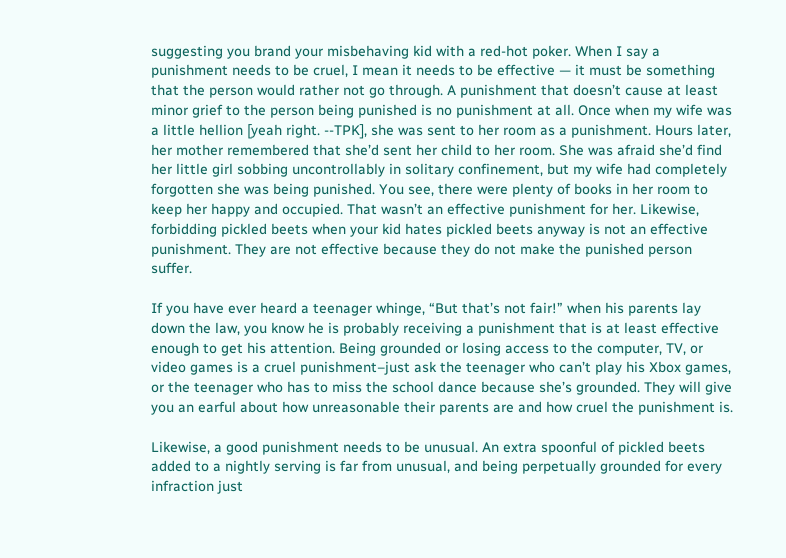suggesting you brand your misbehaving kid with a red-hot poker. When I say a punishment needs to be cruel, I mean it needs to be effective — it must be something that the person would rather not go through. A punishment that doesn’t cause at least minor grief to the person being punished is no punishment at all. Once when my wife was a little hellion [yeah right. --TPK], she was sent to her room as a punishment. Hours later, her mother remembered that she’d sent her child to her room. She was afraid she’d find her little girl sobbing uncontrollably in solitary confinement, but my wife had completely forgotten she was being punished. You see, there were plenty of books in her room to keep her happy and occupied. That wasn’t an effective punishment for her. Likewise, forbidding pickled beets when your kid hates pickled beets anyway is not an effective punishment. They are not effective because they do not make the punished person suffer.

If you have ever heard a teenager whinge, “But that’s not fair!” when his parents lay down the law, you know he is probably receiving a punishment that is at least effective enough to get his attention. Being grounded or losing access to the computer, TV, or video games is a cruel punishment–just ask the teenager who can’t play his Xbox games, or the teenager who has to miss the school dance because she’s grounded. They will give you an earful about how unreasonable their parents are and how cruel the punishment is.

Likewise, a good punishment needs to be unusual. An extra spoonful of pickled beets added to a nightly serving is far from unusual, and being perpetually grounded for every infraction just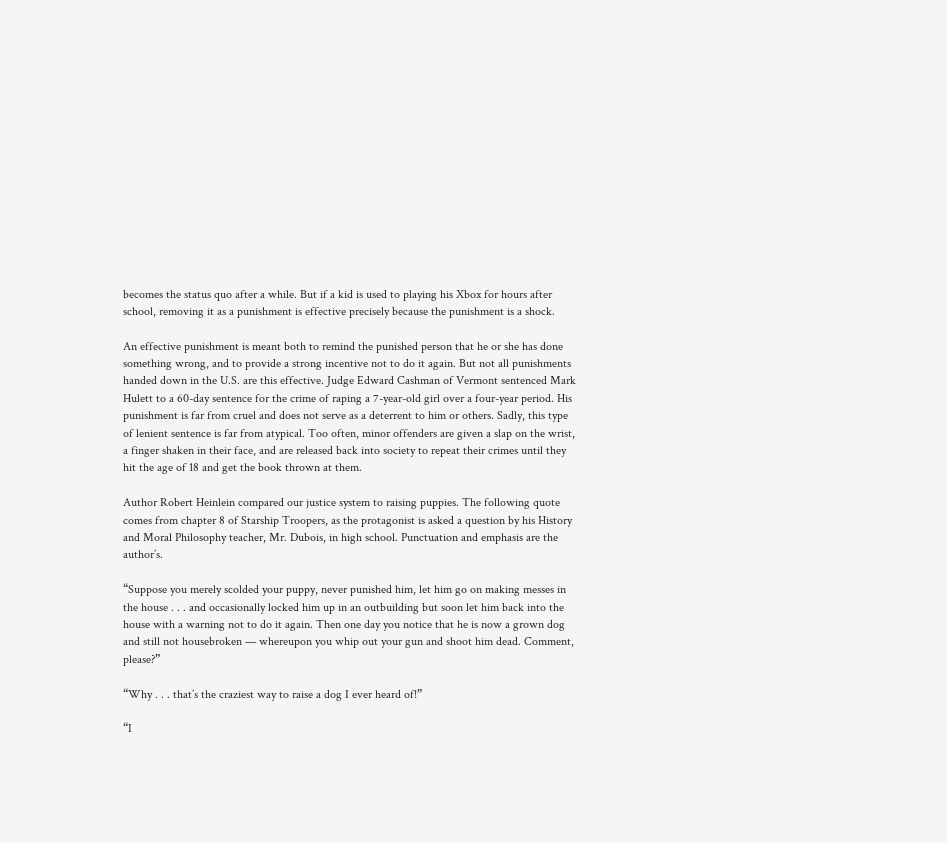becomes the status quo after a while. But if a kid is used to playing his Xbox for hours after school, removing it as a punishment is effective precisely because the punishment is a shock.

An effective punishment is meant both to remind the punished person that he or she has done something wrong, and to provide a strong incentive not to do it again. But not all punishments handed down in the U.S. are this effective. Judge Edward Cashman of Vermont sentenced Mark Hulett to a 60-day sentence for the crime of raping a 7-year-old girl over a four-year period. His punishment is far from cruel and does not serve as a deterrent to him or others. Sadly, this type of lenient sentence is far from atypical. Too often, minor offenders are given a slap on the wrist, a finger shaken in their face, and are released back into society to repeat their crimes until they hit the age of 18 and get the book thrown at them.

Author Robert Heinlein compared our justice system to raising puppies. The following quote comes from chapter 8 of Starship Troopers, as the protagonist is asked a question by his History and Moral Philosophy teacher, Mr. Dubois, in high school. Punctuation and emphasis are the author’s.

“Suppose you merely scolded your puppy, never punished him, let him go on making messes in the house . . . and occasionally locked him up in an outbuilding but soon let him back into the house with a warning not to do it again. Then one day you notice that he is now a grown dog and still not housebroken — whereupon you whip out your gun and shoot him dead. Comment, please?”

“Why . . . that’s the craziest way to raise a dog I ever heard of!”

“I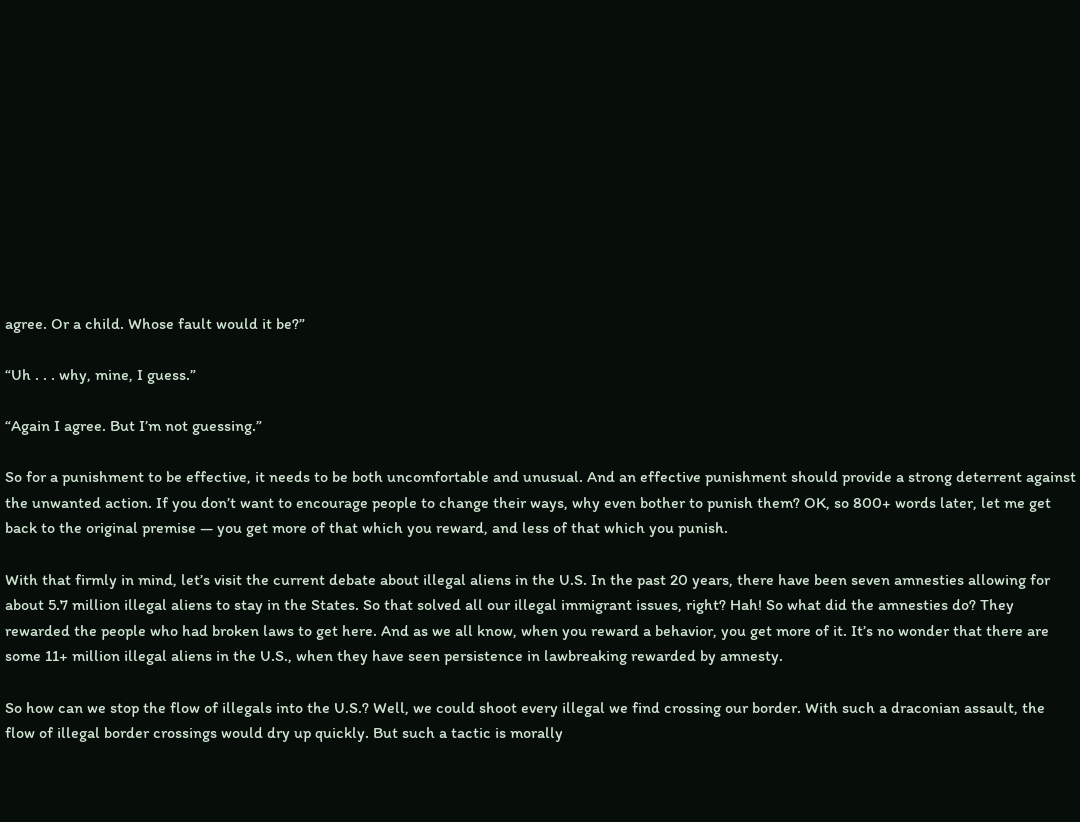agree. Or a child. Whose fault would it be?”

“Uh . . . why, mine, I guess.”

“Again I agree. But I’m not guessing.”

So for a punishment to be effective, it needs to be both uncomfortable and unusual. And an effective punishment should provide a strong deterrent against the unwanted action. If you don’t want to encourage people to change their ways, why even bother to punish them? OK, so 800+ words later, let me get back to the original premise — you get more of that which you reward, and less of that which you punish.

With that firmly in mind, let’s visit the current debate about illegal aliens in the U.S. In the past 20 years, there have been seven amnesties allowing for about 5.7 million illegal aliens to stay in the States. So that solved all our illegal immigrant issues, right? Hah! So what did the amnesties do? They rewarded the people who had broken laws to get here. And as we all know, when you reward a behavior, you get more of it. It’s no wonder that there are some 11+ million illegal aliens in the U.S., when they have seen persistence in lawbreaking rewarded by amnesty.

So how can we stop the flow of illegals into the U.S.? Well, we could shoot every illegal we find crossing our border. With such a draconian assault, the flow of illegal border crossings would dry up quickly. But such a tactic is morally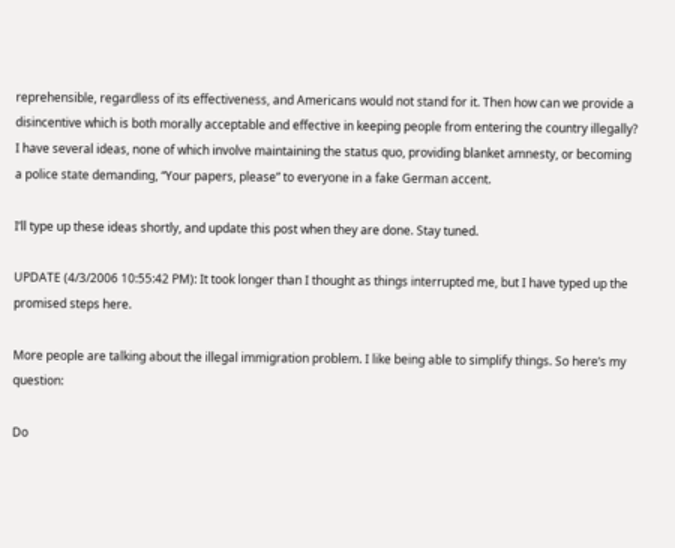reprehensible, regardless of its effectiveness, and Americans would not stand for it. Then how can we provide a disincentive which is both morally acceptable and effective in keeping people from entering the country illegally? I have several ideas, none of which involve maintaining the status quo, providing blanket amnesty, or becoming a police state demanding, “Your papers, please” to everyone in a fake German accent.

I’ll type up these ideas shortly, and update this post when they are done. Stay tuned.

UPDATE (4/3/2006 10:55:42 PM): It took longer than I thought as things interrupted me, but I have typed up the promised steps here.

More people are talking about the illegal immigration problem. I like being able to simplify things. So here’s my question:

Do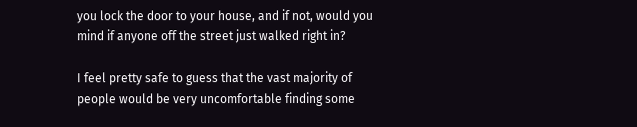you lock the door to your house, and if not, would you mind if anyone off the street just walked right in?

I feel pretty safe to guess that the vast majority of people would be very uncomfortable finding some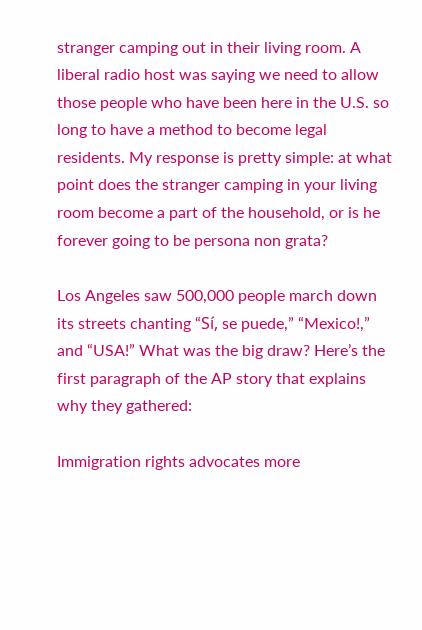stranger camping out in their living room. A liberal radio host was saying we need to allow those people who have been here in the U.S. so long to have a method to become legal residents. My response is pretty simple: at what point does the stranger camping in your living room become a part of the household, or is he forever going to be persona non grata?

Los Angeles saw 500,000 people march down its streets chanting “Sí, se puede,” “Mexico!,” and “USA!” What was the big draw? Here’s the first paragraph of the AP story that explains why they gathered:

Immigration rights advocates more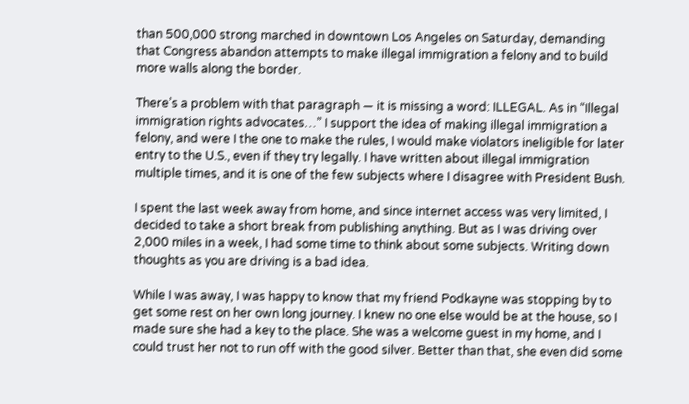than 500,000 strong marched in downtown Los Angeles on Saturday, demanding that Congress abandon attempts to make illegal immigration a felony and to build more walls along the border.

There’s a problem with that paragraph — it is missing a word: ILLEGAL. As in “Illegal immigration rights advocates…” I support the idea of making illegal immigration a felony, and were I the one to make the rules, I would make violators ineligible for later entry to the U.S., even if they try legally. I have written about illegal immigration multiple times, and it is one of the few subjects where I disagree with President Bush.

I spent the last week away from home, and since internet access was very limited, I decided to take a short break from publishing anything. But as I was driving over 2,000 miles in a week, I had some time to think about some subjects. Writing down thoughts as you are driving is a bad idea.

While I was away, I was happy to know that my friend Podkayne was stopping by to get some rest on her own long journey. I knew no one else would be at the house, so I made sure she had a key to the place. She was a welcome guest in my home, and I could trust her not to run off with the good silver. Better than that, she even did some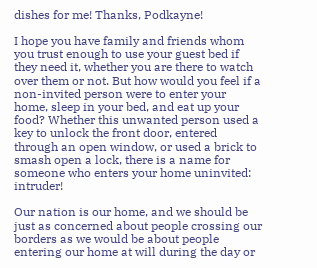dishes for me! Thanks, Podkayne!

I hope you have family and friends whom you trust enough to use your guest bed if they need it, whether you are there to watch over them or not. But how would you feel if a non-invited person were to enter your home, sleep in your bed, and eat up your food? Whether this unwanted person used a key to unlock the front door, entered through an open window, or used a brick to smash open a lock, there is a name for someone who enters your home uninvited: intruder!

Our nation is our home, and we should be just as concerned about people crossing our borders as we would be about people entering our home at will during the day or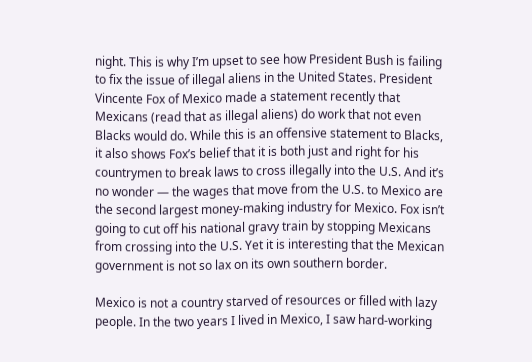night. This is why I’m upset to see how President Bush is failing to fix the issue of illegal aliens in the United States. President Vincente Fox of Mexico made a statement recently that Mexicans (read that as illegal aliens) do work that not even Blacks would do. While this is an offensive statement to Blacks, it also shows Fox’s belief that it is both just and right for his countrymen to break laws to cross illegally into the U.S. And it’s no wonder — the wages that move from the U.S. to Mexico are the second largest money-making industry for Mexico. Fox isn’t going to cut off his national gravy train by stopping Mexicans from crossing into the U.S. Yet it is interesting that the Mexican government is not so lax on its own southern border.

Mexico is not a country starved of resources or filled with lazy people. In the two years I lived in Mexico, I saw hard-working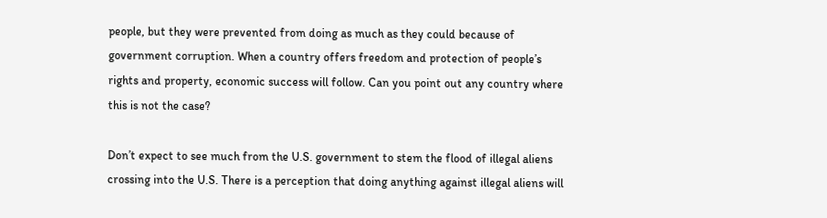people, but they were prevented from doing as much as they could because of government corruption. When a country offers freedom and protection of people’s rights and property, economic success will follow. Can you point out any country where this is not the case?

Don’t expect to see much from the U.S. government to stem the flood of illegal aliens crossing into the U.S. There is a perception that doing anything against illegal aliens will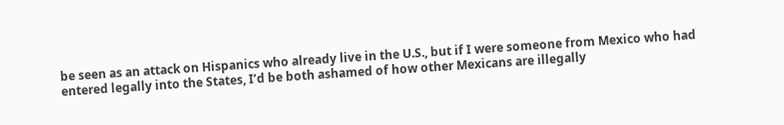be seen as an attack on Hispanics who already live in the U.S., but if I were someone from Mexico who had entered legally into the States, I’d be both ashamed of how other Mexicans are illegally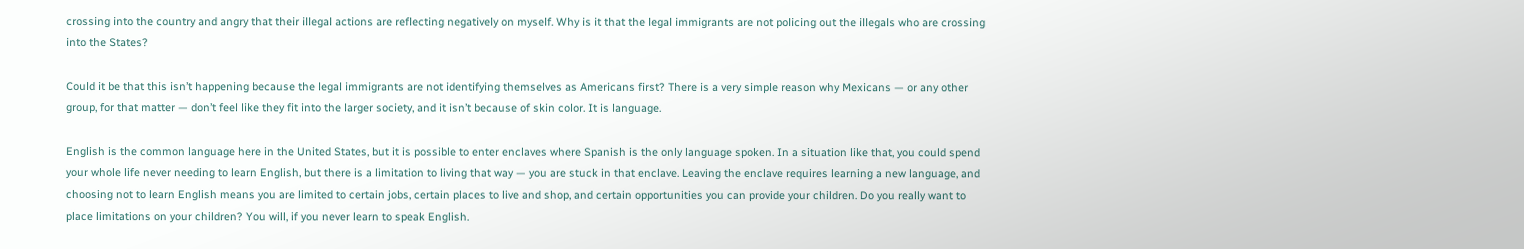crossing into the country and angry that their illegal actions are reflecting negatively on myself. Why is it that the legal immigrants are not policing out the illegals who are crossing into the States?

Could it be that this isn’t happening because the legal immigrants are not identifying themselves as Americans first? There is a very simple reason why Mexicans — or any other group, for that matter — don’t feel like they fit into the larger society, and it isn’t because of skin color. It is language.

English is the common language here in the United States, but it is possible to enter enclaves where Spanish is the only language spoken. In a situation like that, you could spend your whole life never needing to learn English, but there is a limitation to living that way — you are stuck in that enclave. Leaving the enclave requires learning a new language, and choosing not to learn English means you are limited to certain jobs, certain places to live and shop, and certain opportunities you can provide your children. Do you really want to place limitations on your children? You will, if you never learn to speak English.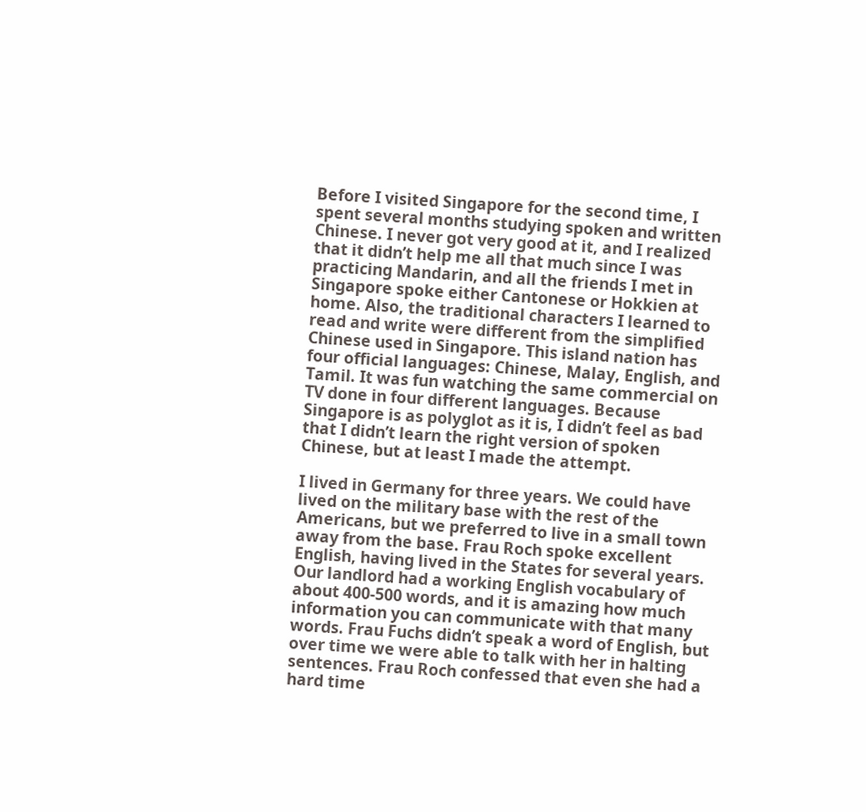Before I visited Singapore for the second time, I spent several months studying spoken and written Chinese. I never got very good at it, and I realized that it didn’t help me all that much since I was practicing Mandarin, and all the friends I met in Singapore spoke either Cantonese or Hokkien at home. Also, the traditional characters I learned to read and write were different from the simplified Chinese used in Singapore. This island nation has four official languages: Chinese, Malay, English, and Tamil. It was fun watching the same commercial on TV done in four different languages. Because Singapore is as polyglot as it is, I didn’t feel as bad that I didn’t learn the right version of spoken Chinese, but at least I made the attempt.

I lived in Germany for three years. We could have lived on the military base with the rest of the Americans, but we preferred to live in a small town away from the base. Frau Roch spoke excellent English, having lived in the States for several years. Our landlord had a working English vocabulary of about 400-500 words, and it is amazing how much information you can communicate with that many words. Frau Fuchs didn’t speak a word of English, but over time we were able to talk with her in halting sentences. Frau Roch confessed that even she had a hard time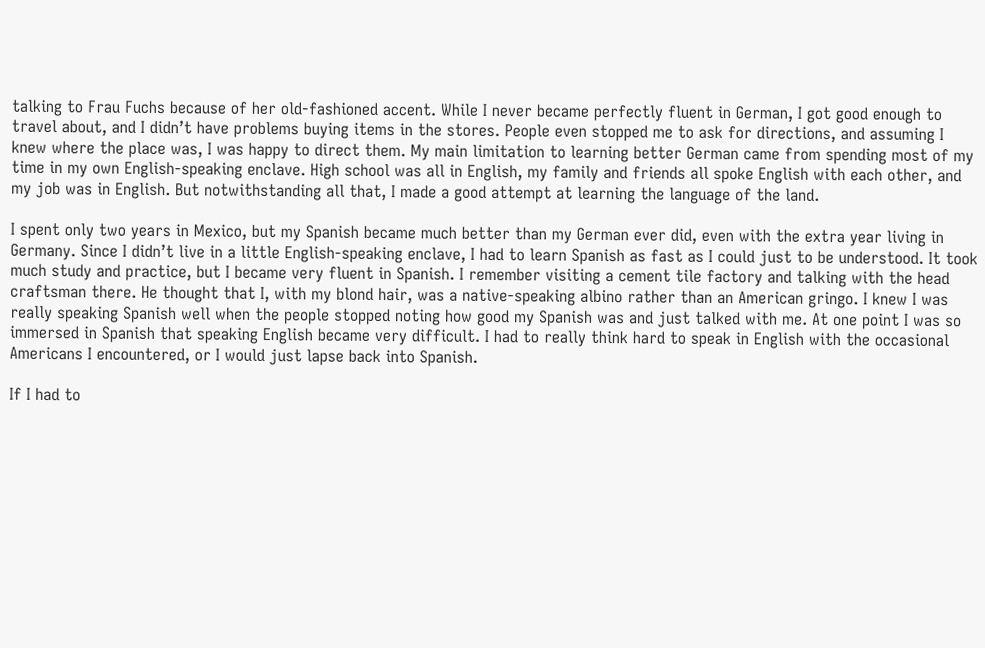talking to Frau Fuchs because of her old-fashioned accent. While I never became perfectly fluent in German, I got good enough to travel about, and I didn’t have problems buying items in the stores. People even stopped me to ask for directions, and assuming I knew where the place was, I was happy to direct them. My main limitation to learning better German came from spending most of my time in my own English-speaking enclave. High school was all in English, my family and friends all spoke English with each other, and my job was in English. But notwithstanding all that, I made a good attempt at learning the language of the land.

I spent only two years in Mexico, but my Spanish became much better than my German ever did, even with the extra year living in Germany. Since I didn’t live in a little English-speaking enclave, I had to learn Spanish as fast as I could just to be understood. It took much study and practice, but I became very fluent in Spanish. I remember visiting a cement tile factory and talking with the head craftsman there. He thought that I, with my blond hair, was a native-speaking albino rather than an American gringo. I knew I was really speaking Spanish well when the people stopped noting how good my Spanish was and just talked with me. At one point I was so immersed in Spanish that speaking English became very difficult. I had to really think hard to speak in English with the occasional Americans I encountered, or I would just lapse back into Spanish.

If I had to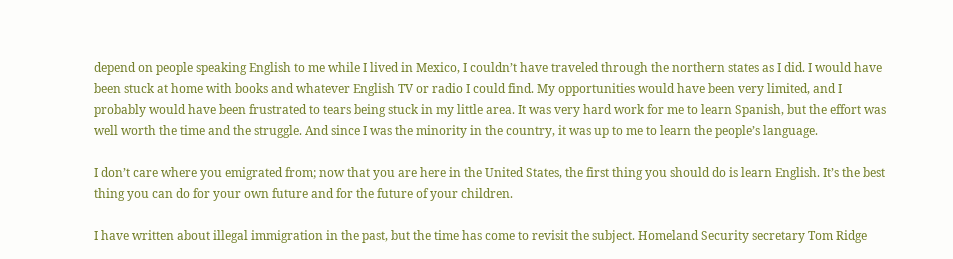depend on people speaking English to me while I lived in Mexico, I couldn’t have traveled through the northern states as I did. I would have been stuck at home with books and whatever English TV or radio I could find. My opportunities would have been very limited, and I probably would have been frustrated to tears being stuck in my little area. It was very hard work for me to learn Spanish, but the effort was well worth the time and the struggle. And since I was the minority in the country, it was up to me to learn the people’s language.

I don’t care where you emigrated from; now that you are here in the United States, the first thing you should do is learn English. It’s the best thing you can do for your own future and for the future of your children.

I have written about illegal immigration in the past, but the time has come to revisit the subject. Homeland Security secretary Tom Ridge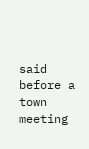said before a town meeting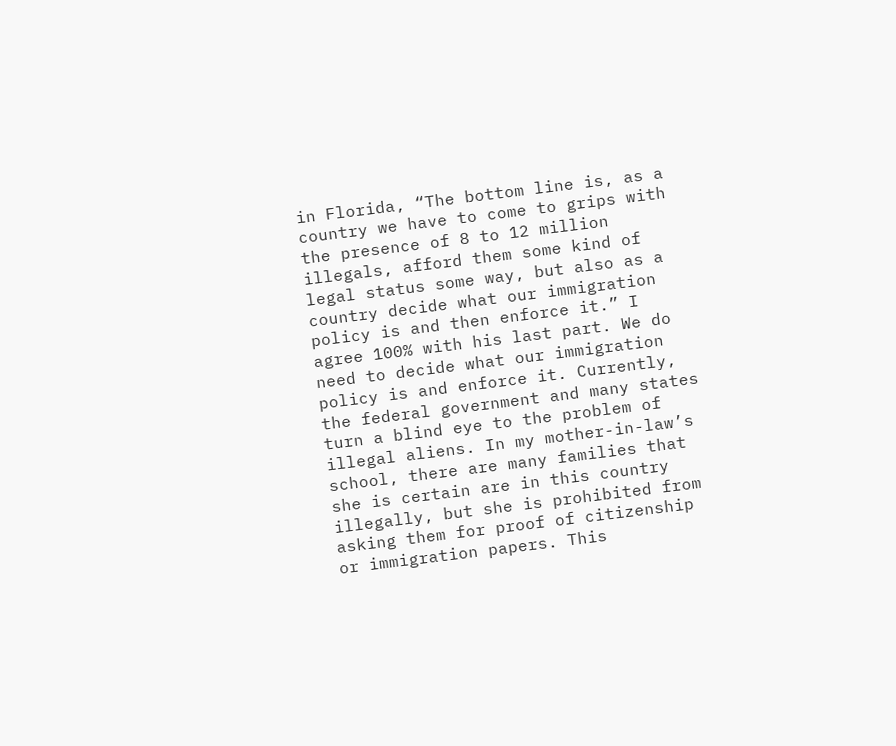in Florida, “The bottom line is, as a country we have to come to grips with the presence of 8 to 12 million illegals, afford them some kind of legal status some way, but also as a country decide what our immigration policy is and then enforce it.” I agree 100% with his last part. We do need to decide what our immigration policy is and enforce it. Currently, the federal government and many states turn a blind eye to the problem of illegal aliens. In my mother-in-law’s school, there are many families that she is certain are in this country illegally, but she is prohibited from asking them for proof of citizenship or immigration papers. This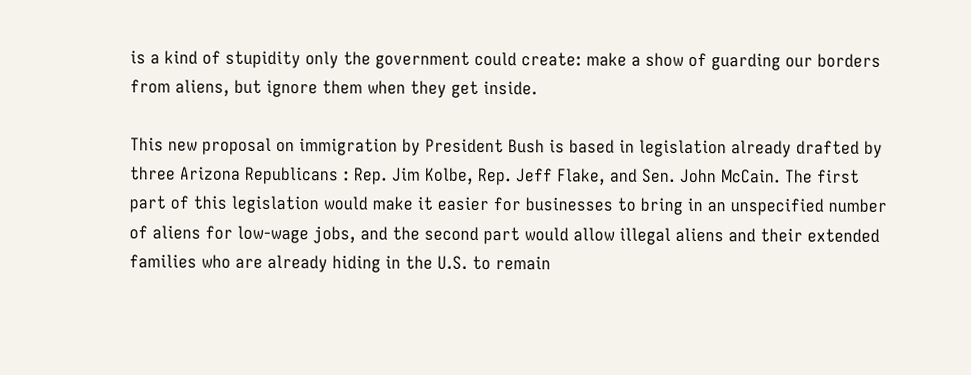is a kind of stupidity only the government could create: make a show of guarding our borders from aliens, but ignore them when they get inside.

This new proposal on immigration by President Bush is based in legislation already drafted by three Arizona Republicans : Rep. Jim Kolbe, Rep. Jeff Flake, and Sen. John McCain. The first part of this legislation would make it easier for businesses to bring in an unspecified number of aliens for low-wage jobs, and the second part would allow illegal aliens and their extended families who are already hiding in the U.S. to remain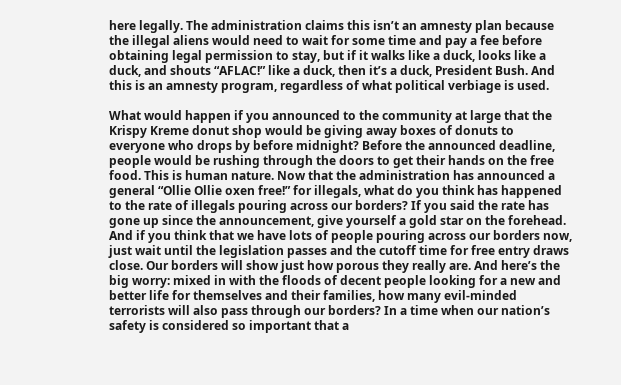here legally. The administration claims this isn’t an amnesty plan because the illegal aliens would need to wait for some time and pay a fee before obtaining legal permission to stay, but if it walks like a duck, looks like a duck, and shouts “AFLAC!” like a duck, then it’s a duck, President Bush. And this is an amnesty program, regardless of what political verbiage is used.

What would happen if you announced to the community at large that the Krispy Kreme donut shop would be giving away boxes of donuts to everyone who drops by before midnight? Before the announced deadline, people would be rushing through the doors to get their hands on the free food. This is human nature. Now that the administration has announced a general “Ollie Ollie oxen free!” for illegals, what do you think has happened to the rate of illegals pouring across our borders? If you said the rate has gone up since the announcement, give yourself a gold star on the forehead. And if you think that we have lots of people pouring across our borders now, just wait until the legislation passes and the cutoff time for free entry draws close. Our borders will show just how porous they really are. And here’s the big worry: mixed in with the floods of decent people looking for a new and better life for themselves and their families, how many evil-minded terrorists will also pass through our borders? In a time when our nation’s safety is considered so important that a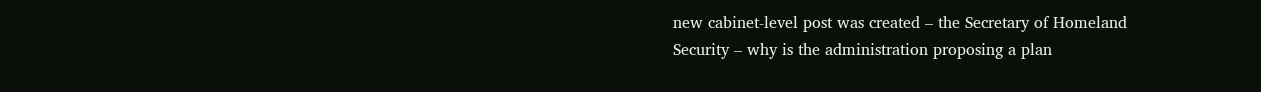new cabinet-level post was created – the Secretary of Homeland Security – why is the administration proposing a plan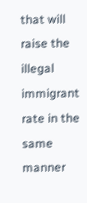that will raise the illegal immigrant rate in the same manner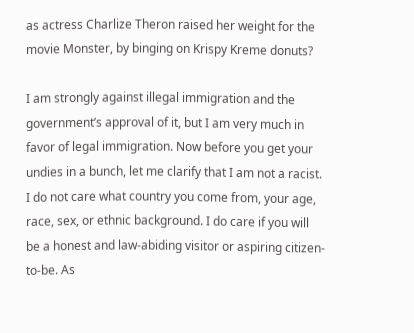as actress Charlize Theron raised her weight for the movie Monster, by binging on Krispy Kreme donuts?

I am strongly against illegal immigration and the government’s approval of it, but I am very much in favor of legal immigration. Now before you get your undies in a bunch, let me clarify that I am not a racist. I do not care what country you come from, your age, race, sex, or ethnic background. I do care if you will be a honest and law-abiding visitor or aspiring citizen-to-be. As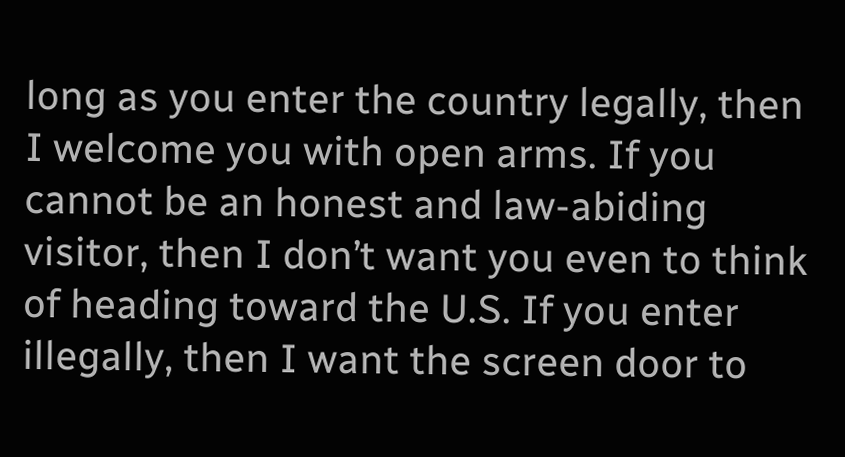long as you enter the country legally, then I welcome you with open arms. If you cannot be an honest and law-abiding visitor, then I don’t want you even to think of heading toward the U.S. If you enter illegally, then I want the screen door to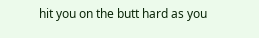hit you on the butt hard as you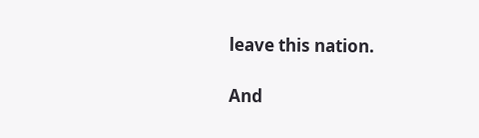leave this nation.

And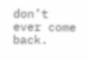don’t ever come back.